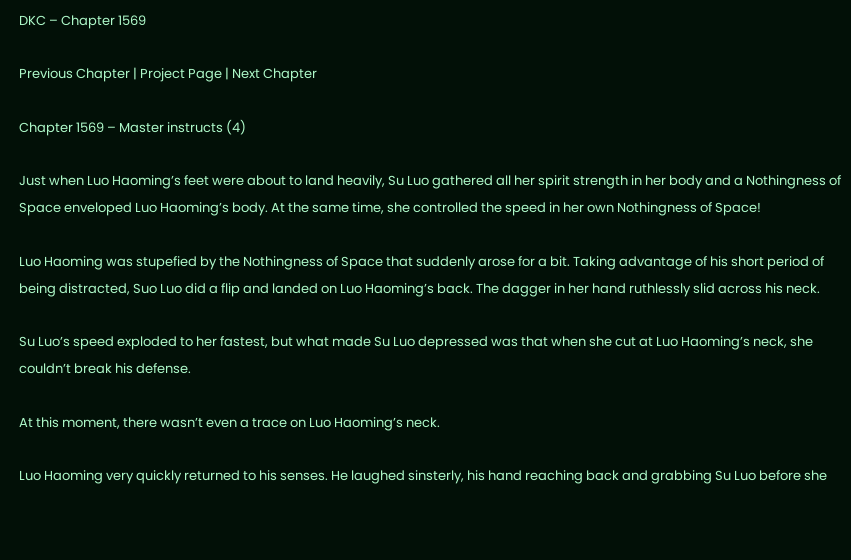DKC – Chapter 1569

Previous Chapter | Project Page | Next Chapter

Chapter 1569 – Master instructs (4)

Just when Luo Haoming’s feet were about to land heavily, Su Luo gathered all her spirit strength in her body and a Nothingness of Space enveloped Luo Haoming’s body. At the same time, she controlled the speed in her own Nothingness of Space!

Luo Haoming was stupefied by the Nothingness of Space that suddenly arose for a bit. Taking advantage of his short period of being distracted, Suo Luo did a flip and landed on Luo Haoming’s back. The dagger in her hand ruthlessly slid across his neck.

Su Luo’s speed exploded to her fastest, but what made Su Luo depressed was that when she cut at Luo Haoming’s neck, she couldn’t break his defense.

At this moment, there wasn’t even a trace on Luo Haoming’s neck.

Luo Haoming very quickly returned to his senses. He laughed sinsterly, his hand reaching back and grabbing Su Luo before she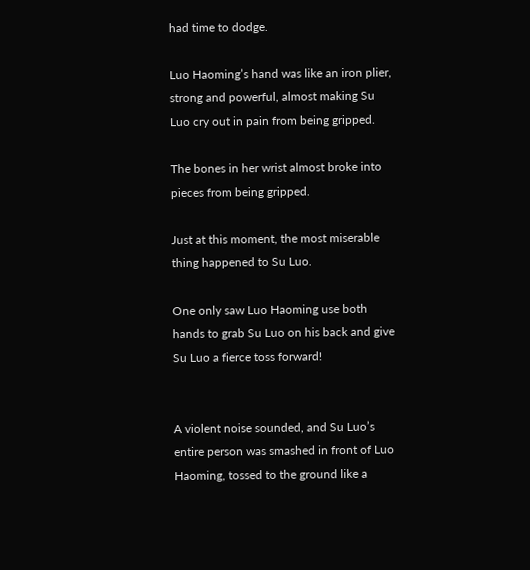had time to dodge.

Luo Haoming’s hand was like an iron plier, strong and powerful, almost making Su Luo cry out in pain from being gripped.

The bones in her wrist almost broke into pieces from being gripped.

Just at this moment, the most miserable thing happened to Su Luo.

One only saw Luo Haoming use both hands to grab Su Luo on his back and give Su Luo a fierce toss forward!


A violent noise sounded, and Su Luo’s entire person was smashed in front of Luo Haoming, tossed to the ground like a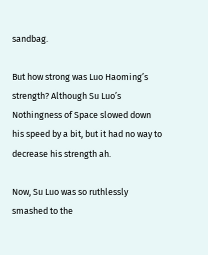sandbag.

But how strong was Luo Haoming’s strength? Although Su Luo’s Nothingness of Space slowed down his speed by a bit, but it had no way to decrease his strength ah.

Now, Su Luo was so ruthlessly smashed to the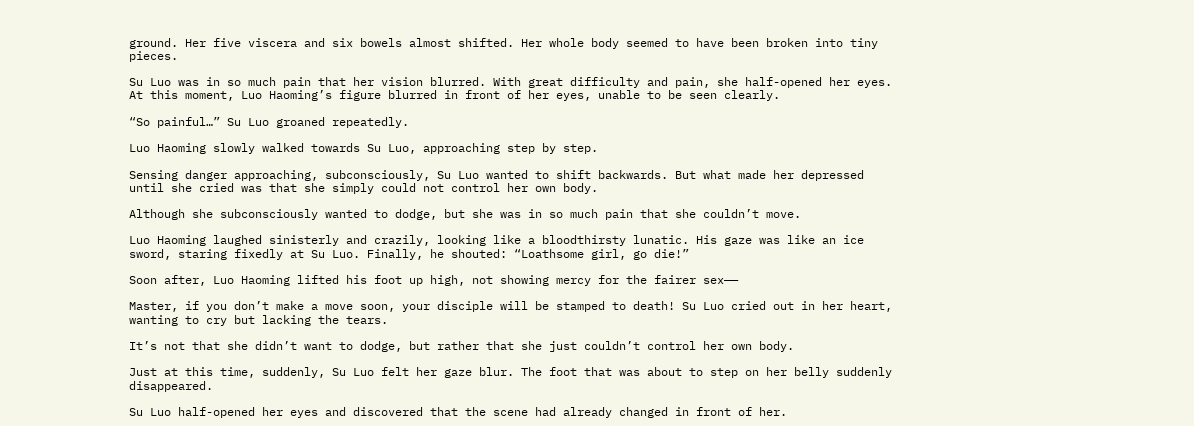ground. Her five viscera and six bowels almost shifted. Her whole body seemed to have been broken into tiny pieces.

Su Luo was in so much pain that her vision blurred. With great difficulty and pain, she half-opened her eyes. At this moment, Luo Haoming’s figure blurred in front of her eyes, unable to be seen clearly.

“So painful…” Su Luo groaned repeatedly.

Luo Haoming slowly walked towards Su Luo, approaching step by step.

Sensing danger approaching, subconsciously, Su Luo wanted to shift backwards. But what made her depressed until she cried was that she simply could not control her own body.

Although she subconsciously wanted to dodge, but she was in so much pain that she couldn’t move.

Luo Haoming laughed sinisterly and crazily, looking like a bloodthirsty lunatic. His gaze was like an ice sword, staring fixedly at Su Luo. Finally, he shouted: “Loathsome girl, go die!”

Soon after, Luo Haoming lifted his foot up high, not showing mercy for the fairer sex——

Master, if you don’t make a move soon, your disciple will be stamped to death! Su Luo cried out in her heart, wanting to cry but lacking the tears.

It’s not that she didn’t want to dodge, but rather that she just couldn’t control her own body.

Just at this time, suddenly, Su Luo felt her gaze blur. The foot that was about to step on her belly suddenly disappeared.

Su Luo half-opened her eyes and discovered that the scene had already changed in front of her.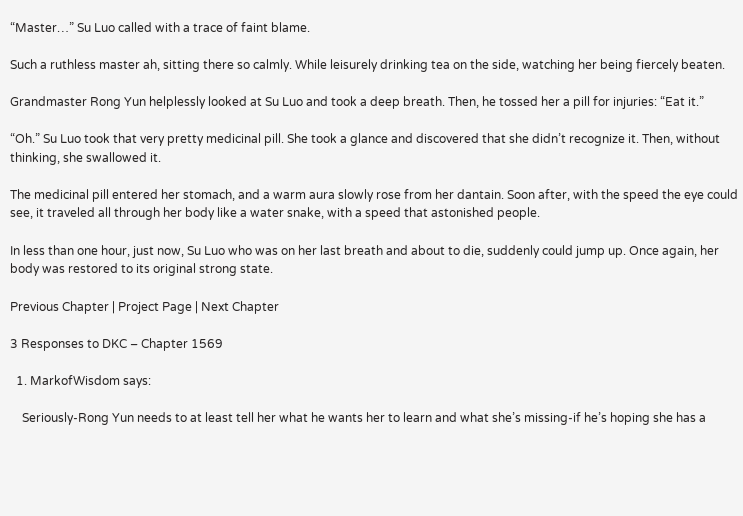“Master…” Su Luo called with a trace of faint blame.

Such a ruthless master ah, sitting there so calmly. While leisurely drinking tea on the side, watching her being fiercely beaten.

Grandmaster Rong Yun helplessly looked at Su Luo and took a deep breath. Then, he tossed her a pill for injuries: “Eat it.”

“Oh.” Su Luo took that very pretty medicinal pill. She took a glance and discovered that she didn’t recognize it. Then, without thinking, she swallowed it.

The medicinal pill entered her stomach, and a warm aura slowly rose from her dantain. Soon after, with the speed the eye could see, it traveled all through her body like a water snake, with a speed that astonished people.

In less than one hour, just now, Su Luo who was on her last breath and about to die, suddenly could jump up. Once again, her body was restored to its original strong state.

Previous Chapter | Project Page | Next Chapter

3 Responses to DKC – Chapter 1569

  1. MarkofWisdom says:

    Seriously-Rong Yun needs to at least tell her what he wants her to learn and what she’s missing-if he’s hoping she has a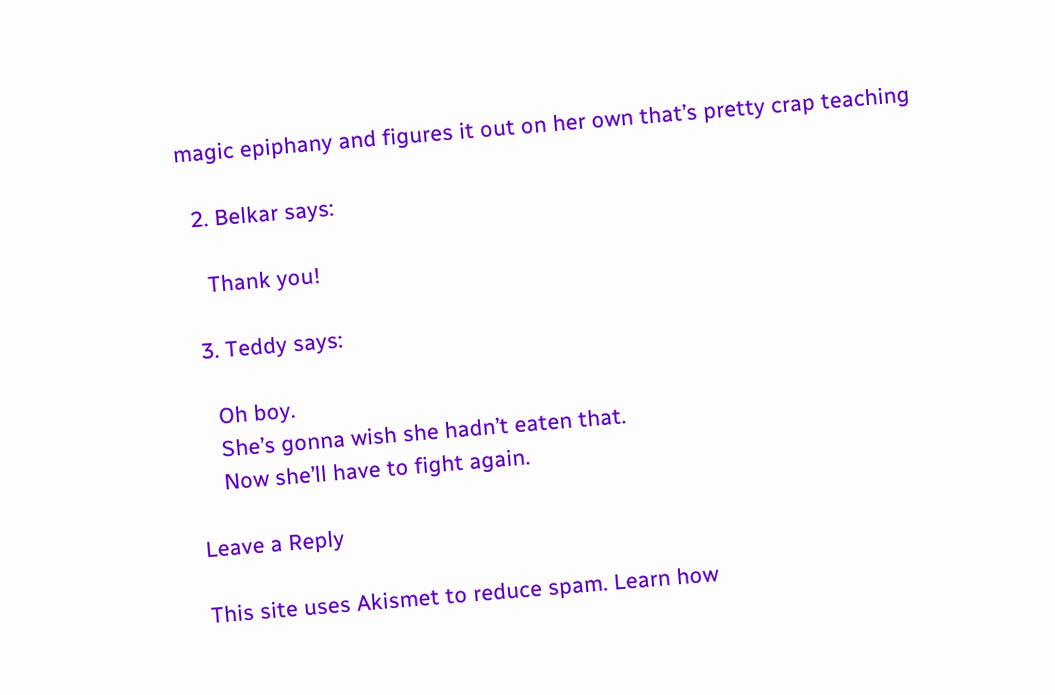magic epiphany and figures it out on her own that’s pretty crap teaching

  2. Belkar says:

    Thank you!

  3. Teddy says:

    Oh boy.
    She’s gonna wish she hadn’t eaten that.
    Now she’ll have to fight again.

Leave a Reply

This site uses Akismet to reduce spam. Learn how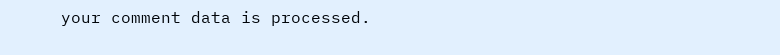your comment data is processed.